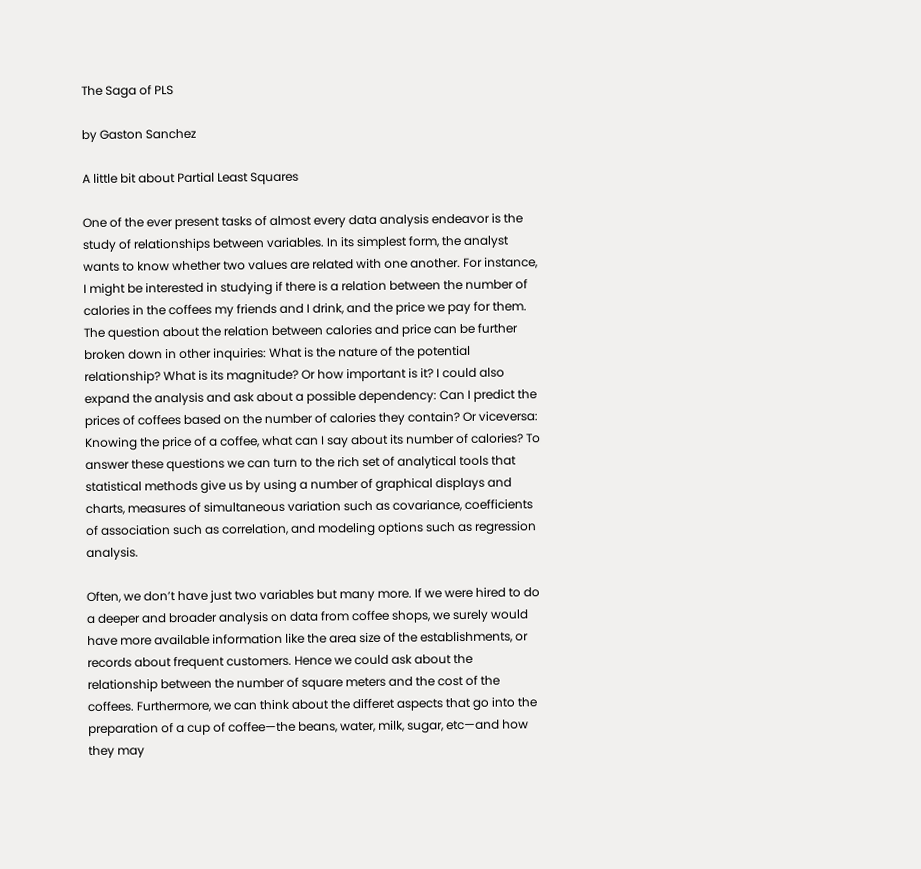The Saga of PLS

by Gaston Sanchez

A little bit about Partial Least Squares

One of the ever present tasks of almost every data analysis endeavor is the study of relationships between variables. In its simplest form, the analyst wants to know whether two values are related with one another. For instance, I might be interested in studying if there is a relation between the number of calories in the coffees my friends and I drink, and the price we pay for them. The question about the relation between calories and price can be further broken down in other inquiries: What is the nature of the potential relationship? What is its magnitude? Or how important is it? I could also expand the analysis and ask about a possible dependency: Can I predict the prices of coffees based on the number of calories they contain? Or viceversa: Knowing the price of a coffee, what can I say about its number of calories? To answer these questions we can turn to the rich set of analytical tools that statistical methods give us by using a number of graphical displays and charts, measures of simultaneous variation such as covariance, coefficients of association such as correlation, and modeling options such as regression analysis.

Often, we don’t have just two variables but many more. If we were hired to do a deeper and broader analysis on data from coffee shops, we surely would have more available information like the area size of the establishments, or records about frequent customers. Hence we could ask about the relationship between the number of square meters and the cost of the coffees. Furthermore, we can think about the differet aspects that go into the preparation of a cup of coffee—the beans, water, milk, sugar, etc—and how they may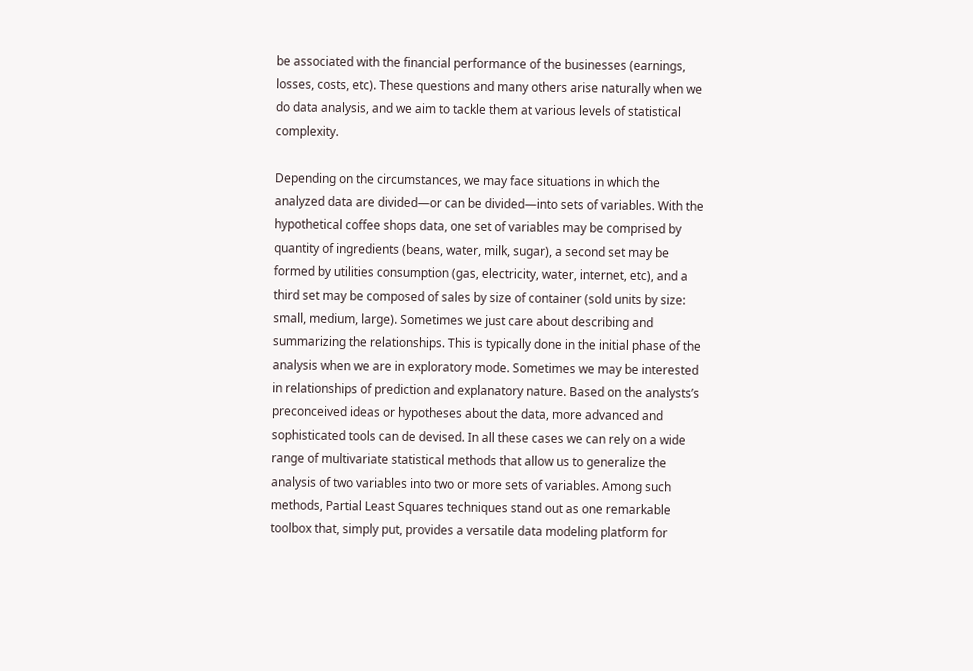be associated with the financial performance of the businesses (earnings, losses, costs, etc). These questions and many others arise naturally when we do data analysis, and we aim to tackle them at various levels of statistical complexity.

Depending on the circumstances, we may face situations in which the analyzed data are divided—or can be divided—into sets of variables. With the hypothetical coffee shops data, one set of variables may be comprised by quantity of ingredients (beans, water, milk, sugar), a second set may be formed by utilities consumption (gas, electricity, water, internet, etc), and a third set may be composed of sales by size of container (sold units by size: small, medium, large). Sometimes we just care about describing and summarizing the relationships. This is typically done in the initial phase of the analysis when we are in exploratory mode. Sometimes we may be interested in relationships of prediction and explanatory nature. Based on the analysts’s preconceived ideas or hypotheses about the data, more advanced and sophisticated tools can de devised. In all these cases we can rely on a wide range of multivariate statistical methods that allow us to generalize the analysis of two variables into two or more sets of variables. Among such methods, Partial Least Squares techniques stand out as one remarkable toolbox that, simply put, provides a versatile data modeling platform for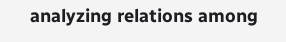analyzing relations among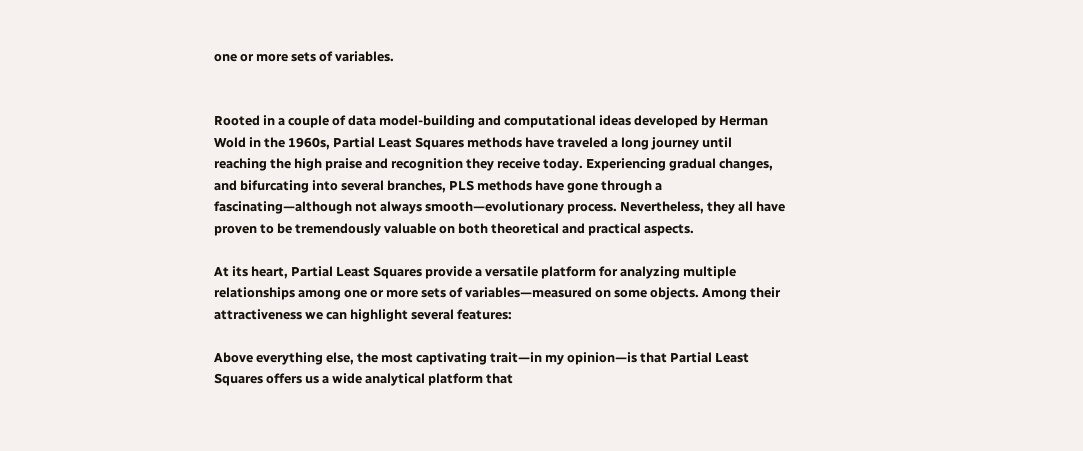one or more sets of variables.


Rooted in a couple of data model-building and computational ideas developed by Herman Wold in the 1960s, Partial Least Squares methods have traveled a long journey until reaching the high praise and recognition they receive today. Experiencing gradual changes, and bifurcating into several branches, PLS methods have gone through a fascinating—although not always smooth—evolutionary process. Nevertheless, they all have proven to be tremendously valuable on both theoretical and practical aspects.

At its heart, Partial Least Squares provide a versatile platform for analyzing multiple relationships among one or more sets of variables—measured on some objects. Among their attractiveness we can highlight several features:

Above everything else, the most captivating trait—in my opinion—is that Partial Least Squares offers us a wide analytical platform that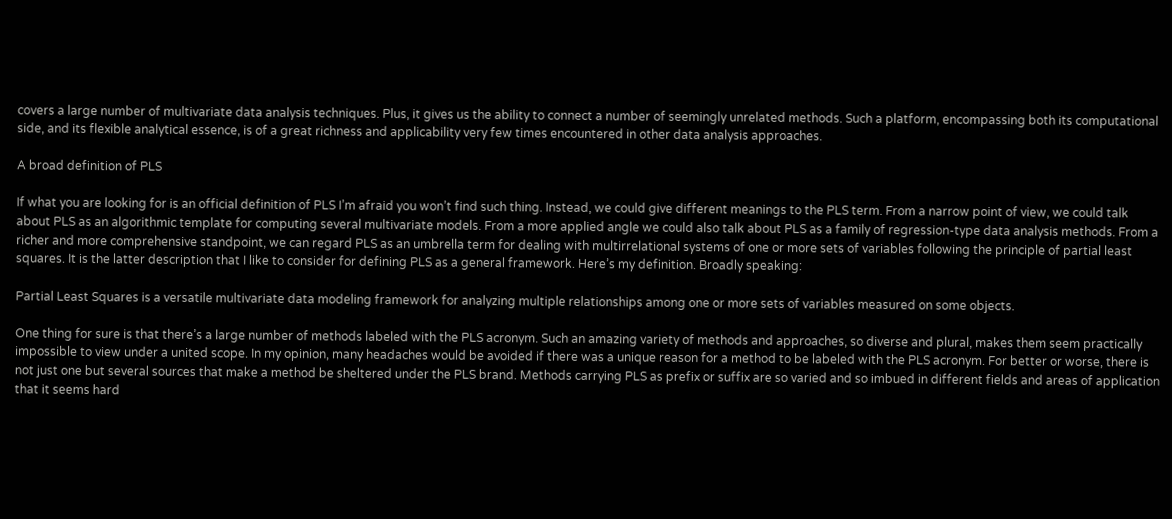covers a large number of multivariate data analysis techniques. Plus, it gives us the ability to connect a number of seemingly unrelated methods. Such a platform, encompassing both its computational side, and its flexible analytical essence, is of a great richness and applicability very few times encountered in other data analysis approaches.

A broad definition of PLS

If what you are looking for is an official definition of PLS I’m afraid you won’t find such thing. Instead, we could give different meanings to the PLS term. From a narrow point of view, we could talk about PLS as an algorithmic template for computing several multivariate models. From a more applied angle we could also talk about PLS as a family of regression-type data analysis methods. From a richer and more comprehensive standpoint, we can regard PLS as an umbrella term for dealing with multirrelational systems of one or more sets of variables following the principle of partial least squares. It is the latter description that I like to consider for defining PLS as a general framework. Here’s my definition. Broadly speaking:

Partial Least Squares is a versatile multivariate data modeling framework for analyzing multiple relationships among one or more sets of variables measured on some objects.

One thing for sure is that there’s a large number of methods labeled with the PLS acronym. Such an amazing variety of methods and approaches, so diverse and plural, makes them seem practically impossible to view under a united scope. In my opinion, many headaches would be avoided if there was a unique reason for a method to be labeled with the PLS acronym. For better or worse, there is not just one but several sources that make a method be sheltered under the PLS brand. Methods carrying PLS as prefix or suffix are so varied and so imbued in different fields and areas of application that it seems hard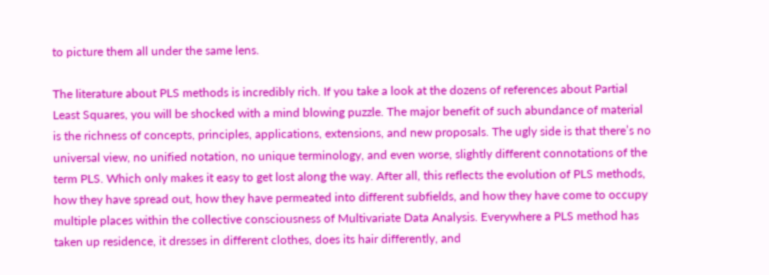to picture them all under the same lens.

The literature about PLS methods is incredibly rich. If you take a look at the dozens of references about Partial Least Squares, you will be shocked with a mind blowing puzzle. The major benefit of such abundance of material is the richness of concepts, principles, applications, extensions, and new proposals. The ugly side is that there’s no universal view, no unified notation, no unique terminology, and even worse, slightly different connotations of the term PLS. Which only makes it easy to get lost along the way. After all, this reflects the evolution of PLS methods, how they have spread out, how they have permeated into different subfields, and how they have come to occupy multiple places within the collective consciousness of Multivariate Data Analysis. Everywhere a PLS method has taken up residence, it dresses in different clothes, does its hair differently, and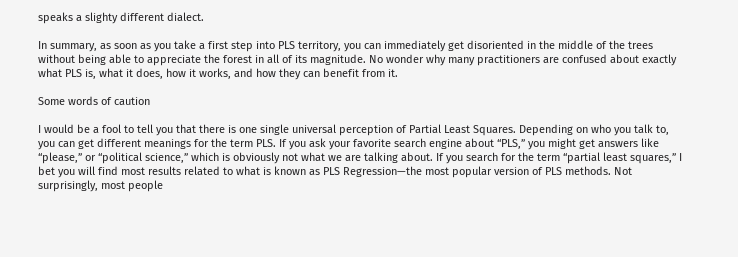speaks a slighty different dialect.

In summary, as soon as you take a first step into PLS territory, you can immediately get disoriented in the middle of the trees without being able to appreciate the forest in all of its magnitude. No wonder why many practitioners are confused about exactly what PLS is, what it does, how it works, and how they can benefit from it.

Some words of caution

I would be a fool to tell you that there is one single universal perception of Partial Least Squares. Depending on who you talk to, you can get different meanings for the term PLS. If you ask your favorite search engine about “PLS,” you might get answers like “please,” or “political science,” which is obviously not what we are talking about. If you search for the term “partial least squares,” I bet you will find most results related to what is known as PLS Regression—the most popular version of PLS methods. Not surprisingly, most people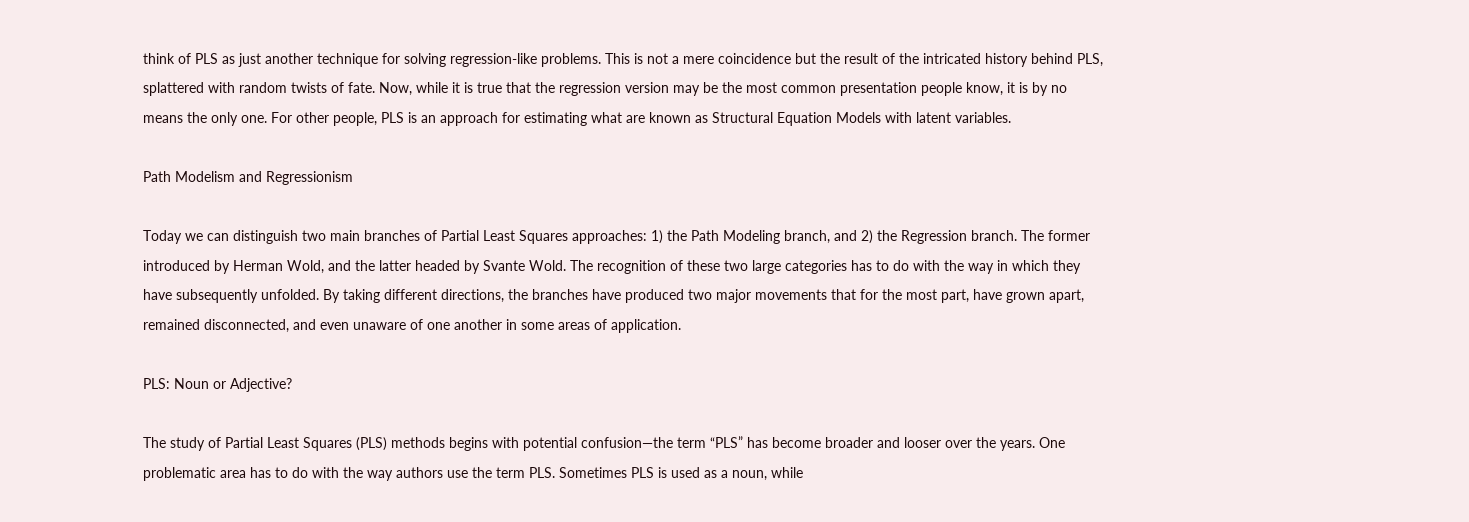think of PLS as just another technique for solving regression-like problems. This is not a mere coincidence but the result of the intricated history behind PLS, splattered with random twists of fate. Now, while it is true that the regression version may be the most common presentation people know, it is by no means the only one. For other people, PLS is an approach for estimating what are known as Structural Equation Models with latent variables.

Path Modelism and Regressionism

Today we can distinguish two main branches of Partial Least Squares approaches: 1) the Path Modeling branch, and 2) the Regression branch. The former introduced by Herman Wold, and the latter headed by Svante Wold. The recognition of these two large categories has to do with the way in which they have subsequently unfolded. By taking different directions, the branches have produced two major movements that for the most part, have grown apart, remained disconnected, and even unaware of one another in some areas of application.

PLS: Noun or Adjective?

The study of Partial Least Squares (PLS) methods begins with potential confusion—the term “PLS” has become broader and looser over the years. One problematic area has to do with the way authors use the term PLS. Sometimes PLS is used as a noun, while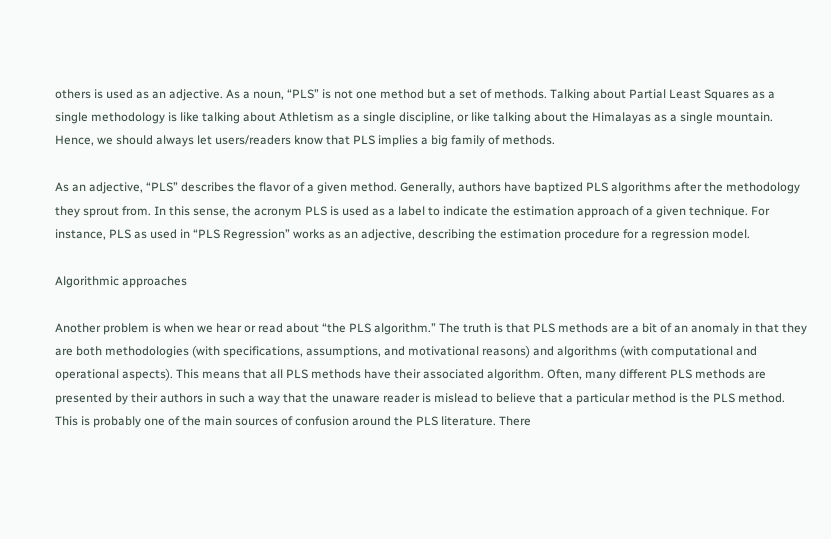others is used as an adjective. As a noun, “PLS” is not one method but a set of methods. Talking about Partial Least Squares as a single methodology is like talking about Athletism as a single discipline, or like talking about the Himalayas as a single mountain. Hence, we should always let users/readers know that PLS implies a big family of methods.

As an adjective, “PLS” describes the flavor of a given method. Generally, authors have baptized PLS algorithms after the methodology they sprout from. In this sense, the acronym PLS is used as a label to indicate the estimation approach of a given technique. For instance, PLS as used in “PLS Regression” works as an adjective, describing the estimation procedure for a regression model.

Algorithmic approaches

Another problem is when we hear or read about “the PLS algorithm.” The truth is that PLS methods are a bit of an anomaly in that they are both methodologies (with specifications, assumptions, and motivational reasons) and algorithms (with computational and operational aspects). This means that all PLS methods have their associated algorithm. Often, many different PLS methods are presented by their authors in such a way that the unaware reader is mislead to believe that a particular method is the PLS method. This is probably one of the main sources of confusion around the PLS literature. There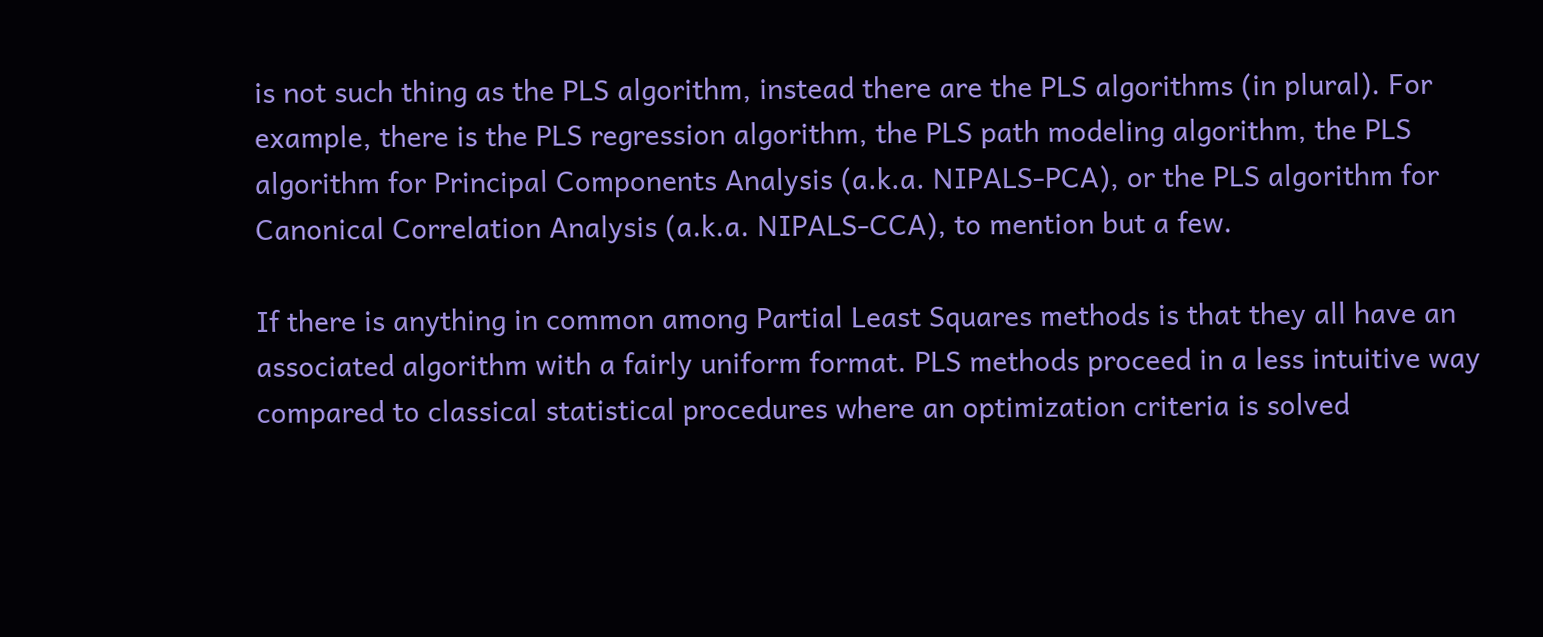is not such thing as the PLS algorithm, instead there are the PLS algorithms (in plural). For example, there is the PLS regression algorithm, the PLS path modeling algorithm, the PLS algorithm for Principal Components Analysis (a.k.a. NIPALS-PCA), or the PLS algorithm for Canonical Correlation Analysis (a.k.a. NIPALS-CCA), to mention but a few.

If there is anything in common among Partial Least Squares methods is that they all have an associated algorithm with a fairly uniform format. PLS methods proceed in a less intuitive way compared to classical statistical procedures where an optimization criteria is solved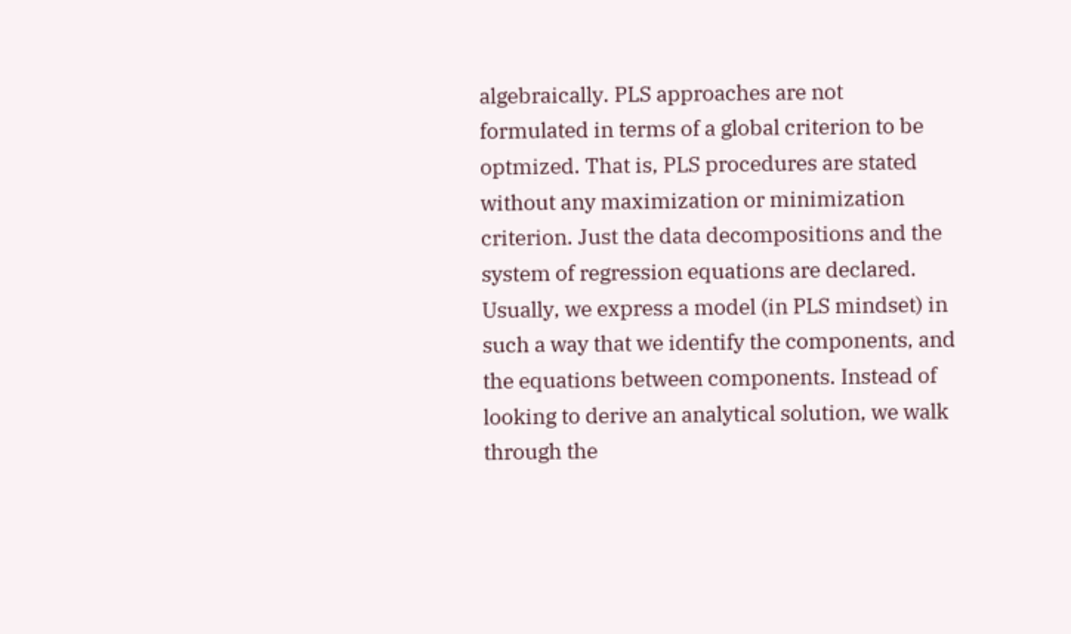algebraically. PLS approaches are not formulated in terms of a global criterion to be optmized. That is, PLS procedures are stated without any maximization or minimization criterion. Just the data decompositions and the system of regression equations are declared. Usually, we express a model (in PLS mindset) in such a way that we identify the components, and the equations between components. Instead of looking to derive an analytical solution, we walk through the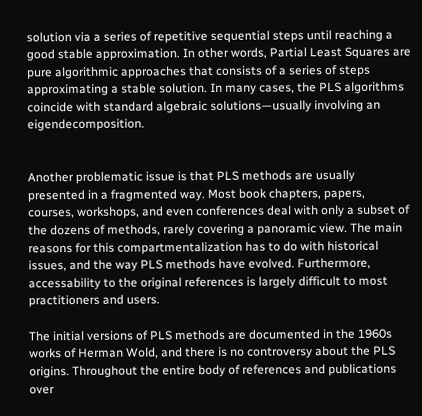solution via a series of repetitive sequential steps until reaching a good stable approximation. In other words, Partial Least Squares are pure algorithmic approaches that consists of a series of steps approximating a stable solution. In many cases, the PLS algorithms coincide with standard algebraic solutions—usually involving an eigendecomposition.


Another problematic issue is that PLS methods are usually presented in a fragmented way. Most book chapters, papers, courses, workshops, and even conferences deal with only a subset of the dozens of methods, rarely covering a panoramic view. The main reasons for this compartmentalization has to do with historical issues, and the way PLS methods have evolved. Furthermore, accessability to the original references is largely difficult to most practitioners and users.

The initial versions of PLS methods are documented in the 1960s works of Herman Wold, and there is no controversy about the PLS origins. Throughout the entire body of references and publications over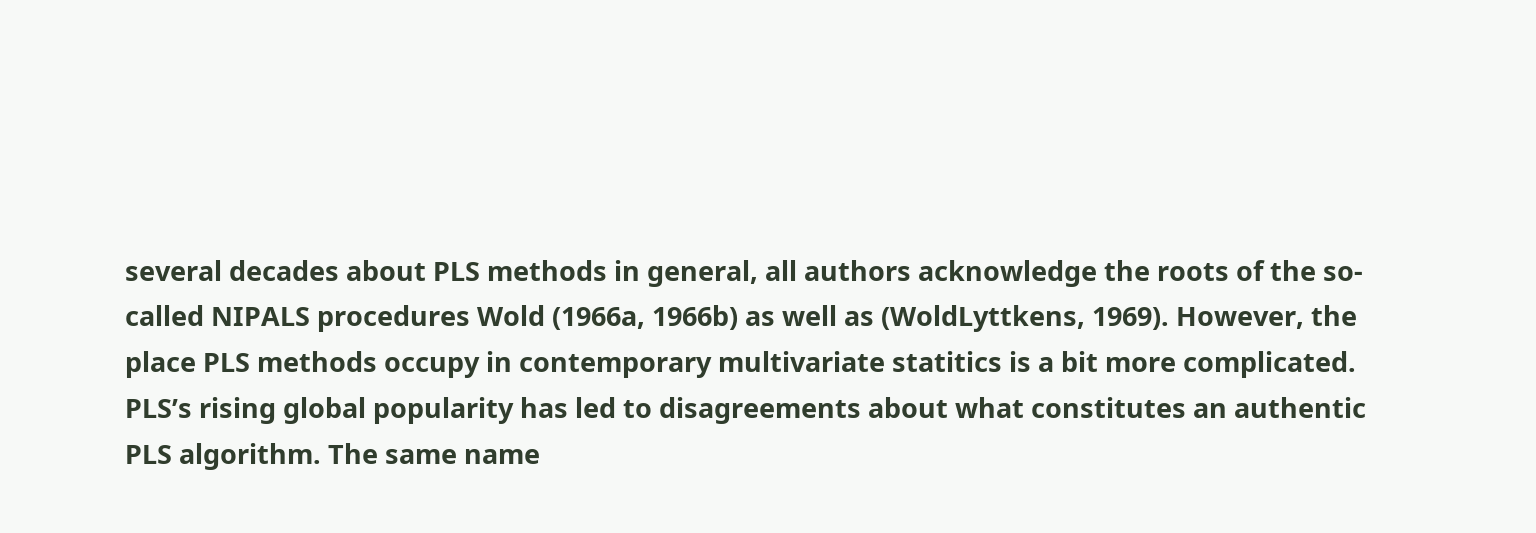several decades about PLS methods in general, all authors acknowledge the roots of the so-called NIPALS procedures Wold (1966a, 1966b) as well as (WoldLyttkens, 1969). However, the place PLS methods occupy in contemporary multivariate statitics is a bit more complicated. PLS’s rising global popularity has led to disagreements about what constitutes an authentic PLS algorithm. The same name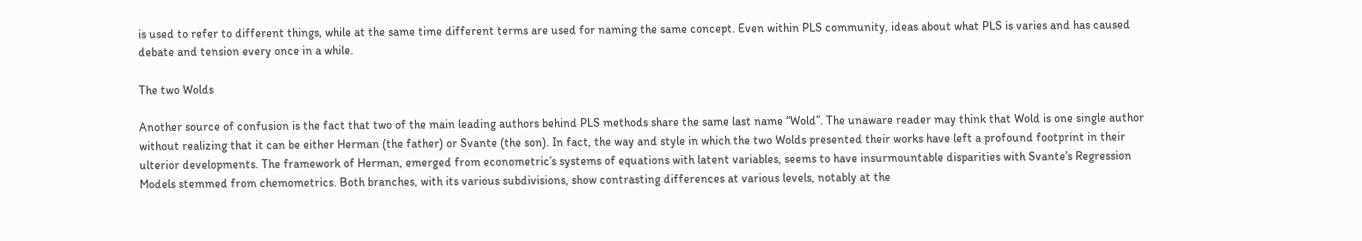is used to refer to different things, while at the same time different terms are used for naming the same concept. Even within PLS community, ideas about what PLS is varies and has caused debate and tension every once in a while.

The two Wolds

Another source of confusion is the fact that two of the main leading authors behind PLS methods share the same last name “Wold”. The unaware reader may think that Wold is one single author without realizing that it can be either Herman (the father) or Svante (the son). In fact, the way and style in which the two Wolds presented their works have left a profound footprint in their ulterior developments. The framework of Herman, emerged from econometric’s systems of equations with latent variables, seems to have insurmountable disparities with Svante’s Regression Models stemmed from chemometrics. Both branches, with its various subdivisions, show contrasting differences at various levels, notably at the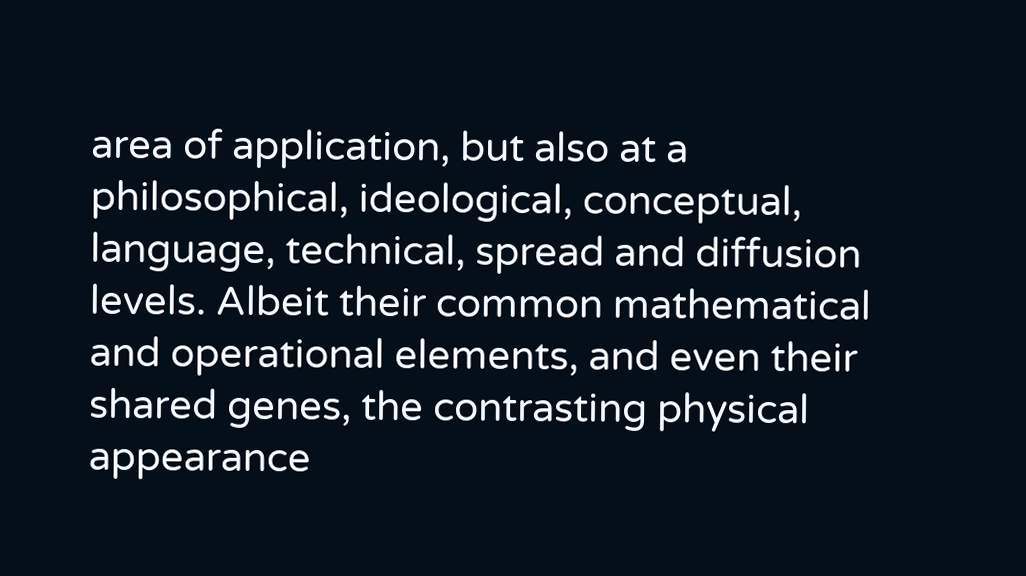area of application, but also at a philosophical, ideological, conceptual, language, technical, spread and diffusion levels. Albeit their common mathematical and operational elements, and even their shared genes, the contrasting physical appearance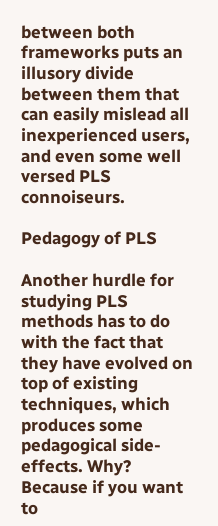between both frameworks puts an illusory divide between them that can easily mislead all inexperienced users, and even some well versed PLS connoiseurs.

Pedagogy of PLS

Another hurdle for studying PLS methods has to do with the fact that they have evolved on top of existing techniques, which produces some pedagogical side-effects. Why? Because if you want to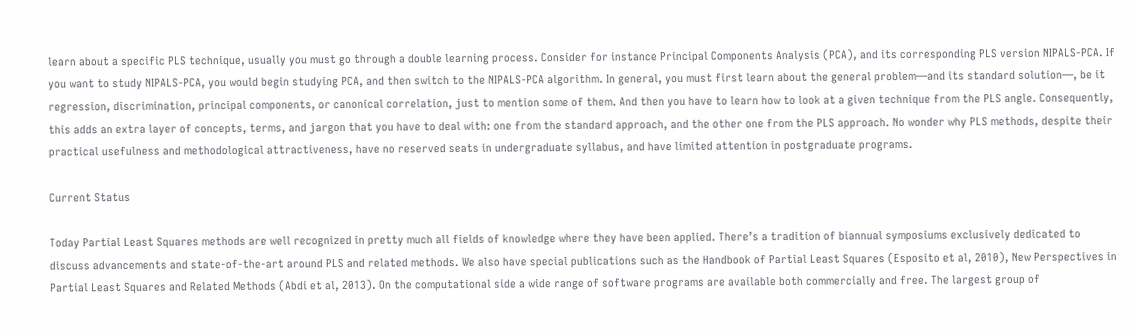learn about a specific PLS technique, usually you must go through a double learning process. Consider for instance Principal Components Analysis (PCA), and its corresponding PLS version NIPALS-PCA. If you want to study NIPALS-PCA, you would begin studying PCA, and then switch to the NIPALS-PCA algorithm. In general, you must first learn about the general problem—and its standard solution—, be it regression, discrimination, principal components, or canonical correlation, just to mention some of them. And then you have to learn how to look at a given technique from the PLS angle. Consequently, this adds an extra layer of concepts, terms, and jargon that you have to deal with: one from the standard approach, and the other one from the PLS approach. No wonder why PLS methods, despite their practical usefulness and methodological attractiveness, have no reserved seats in undergraduate syllabus, and have limited attention in postgraduate programs.

Current Status

Today Partial Least Squares methods are well recognized in pretty much all fields of knowledge where they have been applied. There’s a tradition of biannual symposiums exclusively dedicated to discuss advancements and state-of-the-art around PLS and related methods. We also have special publications such as the Handbook of Partial Least Squares (Esposito et al, 2010), New Perspectives in Partial Least Squares and Related Methods (Abdi et al, 2013). On the computational side a wide range of software programs are available both commercially and free. The largest group of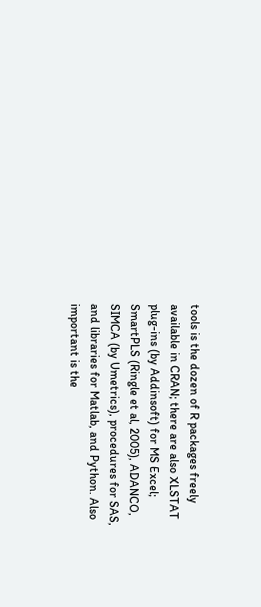tools is the dozen of R packages freely available in CRAN; there are also XLSTAT plug-ins (by Addinsoft) for MS Excel; SmartPLS (Ringle et al, 2005), ADANCO, SIMCA (by Umetrics), procedures for SAS, and libraries for Matlab, and Python. Also important is the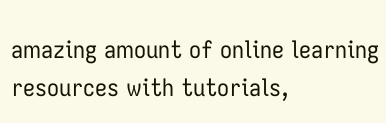amazing amount of online learning resources with tutorials,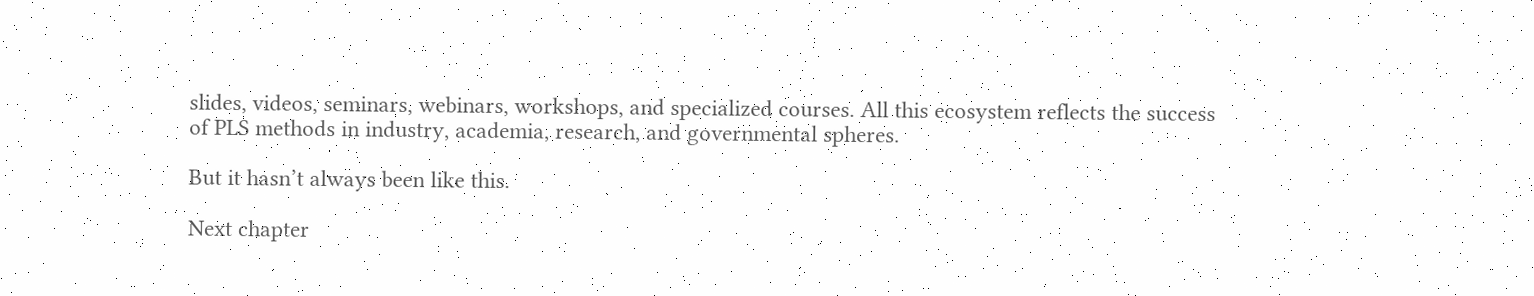slides, videos, seminars, webinars, workshops, and specialized courses. All this ecosystem reflects the success of PLS methods in industry, academia, research, and governmental spheres.

But it hasn’t always been like this.

Next chapter